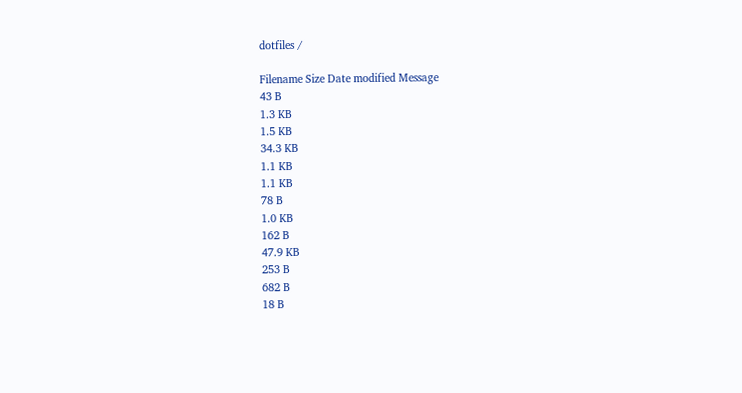dotfiles /

Filename Size Date modified Message
43 B
1.3 KB
1.5 KB
34.3 KB
1.1 KB
1.1 KB
78 B
1.0 KB
162 B
47.9 KB
253 B
682 B
18 B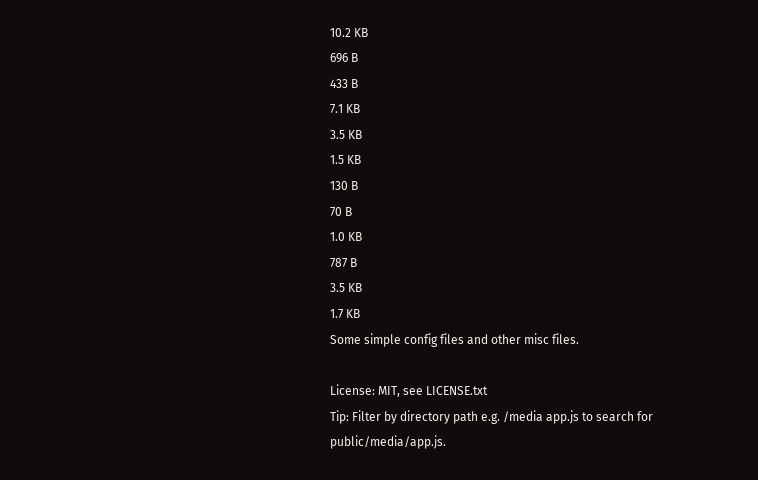10.2 KB
696 B
433 B
7.1 KB
3.5 KB
1.5 KB
130 B
70 B
1.0 KB
787 B
3.5 KB
1.7 KB
Some simple config files and other misc files.

License: MIT, see LICENSE.txt
Tip: Filter by directory path e.g. /media app.js to search for public/media/app.js.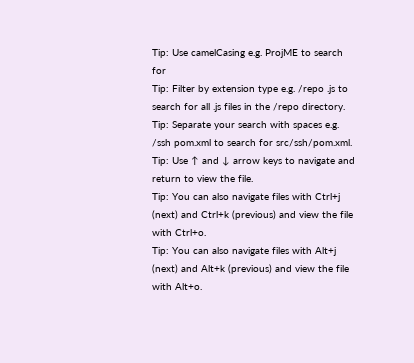Tip: Use camelCasing e.g. ProjME to search for
Tip: Filter by extension type e.g. /repo .js to search for all .js files in the /repo directory.
Tip: Separate your search with spaces e.g. /ssh pom.xml to search for src/ssh/pom.xml.
Tip: Use ↑ and ↓ arrow keys to navigate and return to view the file.
Tip: You can also navigate files with Ctrl+j (next) and Ctrl+k (previous) and view the file with Ctrl+o.
Tip: You can also navigate files with Alt+j (next) and Alt+k (previous) and view the file with Alt+o.